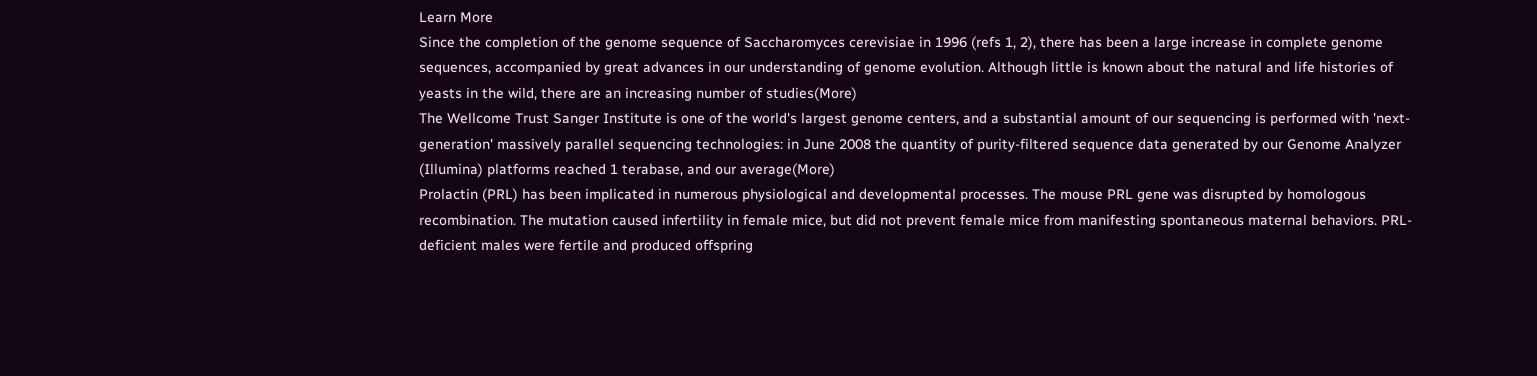Learn More
Since the completion of the genome sequence of Saccharomyces cerevisiae in 1996 (refs 1, 2), there has been a large increase in complete genome sequences, accompanied by great advances in our understanding of genome evolution. Although little is known about the natural and life histories of yeasts in the wild, there are an increasing number of studies(More)
The Wellcome Trust Sanger Institute is one of the world's largest genome centers, and a substantial amount of our sequencing is performed with 'next-generation' massively parallel sequencing technologies: in June 2008 the quantity of purity-filtered sequence data generated by our Genome Analyzer (Illumina) platforms reached 1 terabase, and our average(More)
Prolactin (PRL) has been implicated in numerous physiological and developmental processes. The mouse PRL gene was disrupted by homologous recombination. The mutation caused infertility in female mice, but did not prevent female mice from manifesting spontaneous maternal behaviors. PRL-deficient males were fertile and produced offspring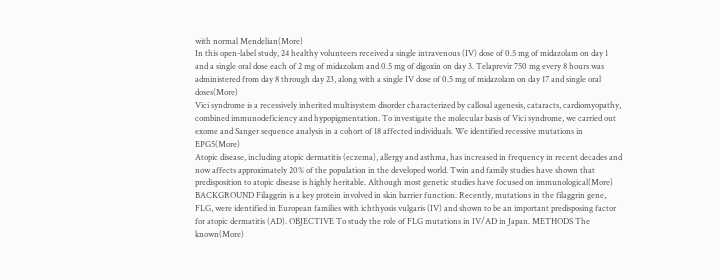with normal Mendelian(More)
In this open-label study, 24 healthy volunteers received a single intravenous (IV) dose of 0.5 mg of midazolam on day 1 and a single oral dose each of 2 mg of midazolam and 0.5 mg of digoxin on day 3. Telaprevir 750 mg every 8 hours was administered from day 8 through day 23, along with a single IV dose of 0.5 mg of midazolam on day 17 and single oral doses(More)
Vici syndrome is a recessively inherited multisystem disorder characterized by callosal agenesis, cataracts, cardiomyopathy, combined immunodeficiency and hypopigmentation. To investigate the molecular basis of Vici syndrome, we carried out exome and Sanger sequence analysis in a cohort of 18 affected individuals. We identified recessive mutations in EPG5(More)
Atopic disease, including atopic dermatitis (eczema), allergy and asthma, has increased in frequency in recent decades and now affects approximately 20% of the population in the developed world. Twin and family studies have shown that predisposition to atopic disease is highly heritable. Although most genetic studies have focused on immunological(More)
BACKGROUND Filaggrin is a key protein involved in skin barrier function. Recently, mutations in the filaggrin gene, FLG, were identified in European families with ichthyosis vulgaris (IV) and shown to be an important predisposing factor for atopic dermatitis (AD). OBJECTIVE To study the role of FLG mutations in IV/AD in Japan. METHODS The known(More)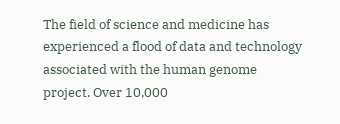The field of science and medicine has experienced a flood of data and technology associated with the human genome project. Over 10,000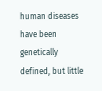human diseases have been genetically defined, but little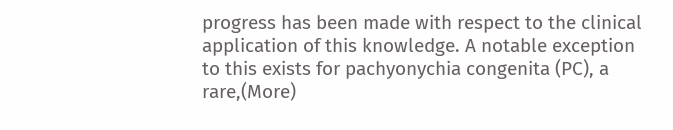progress has been made with respect to the clinical application of this knowledge. A notable exception to this exists for pachyonychia congenita (PC), a rare,(More)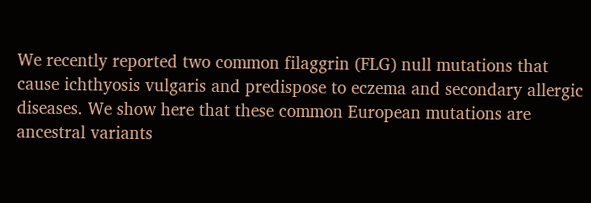We recently reported two common filaggrin (FLG) null mutations that cause ichthyosis vulgaris and predispose to eczema and secondary allergic diseases. We show here that these common European mutations are ancestral variants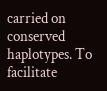carried on conserved haplotypes. To facilitate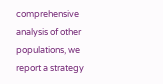comprehensive analysis of other populations, we report a strategy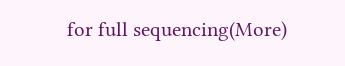for full sequencing(More)